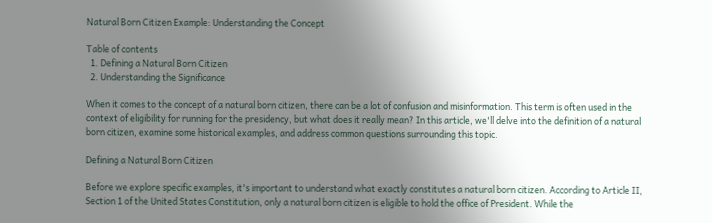Natural Born Citizen Example: Understanding the Concept

Table of contents
  1. Defining a Natural Born Citizen
  2. Understanding the Significance

When it comes to the concept of a natural born citizen, there can be a lot of confusion and misinformation. This term is often used in the context of eligibility for running for the presidency, but what does it really mean? In this article, we'll delve into the definition of a natural born citizen, examine some historical examples, and address common questions surrounding this topic.

Defining a Natural Born Citizen

Before we explore specific examples, it's important to understand what exactly constitutes a natural born citizen. According to Article II, Section 1 of the United States Constitution, only a natural born citizen is eligible to hold the office of President. While the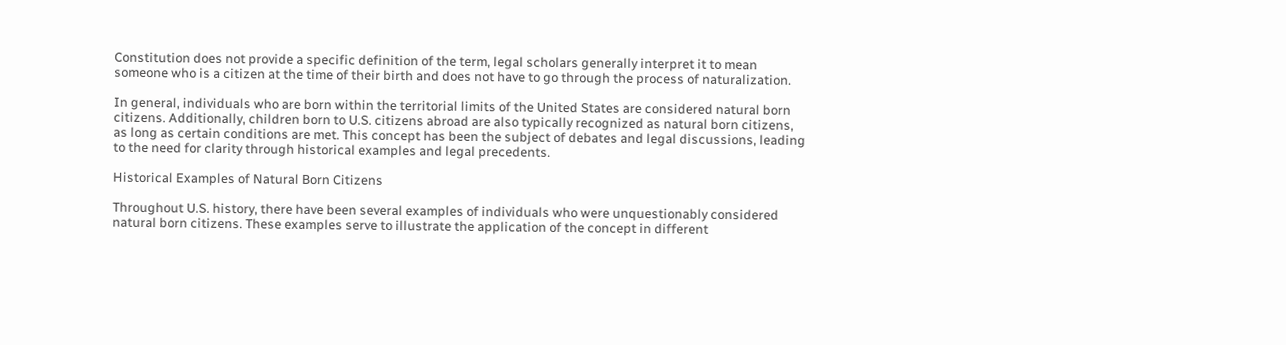Constitution does not provide a specific definition of the term, legal scholars generally interpret it to mean someone who is a citizen at the time of their birth and does not have to go through the process of naturalization.

In general, individuals who are born within the territorial limits of the United States are considered natural born citizens. Additionally, children born to U.S. citizens abroad are also typically recognized as natural born citizens, as long as certain conditions are met. This concept has been the subject of debates and legal discussions, leading to the need for clarity through historical examples and legal precedents.

Historical Examples of Natural Born Citizens

Throughout U.S. history, there have been several examples of individuals who were unquestionably considered natural born citizens. These examples serve to illustrate the application of the concept in different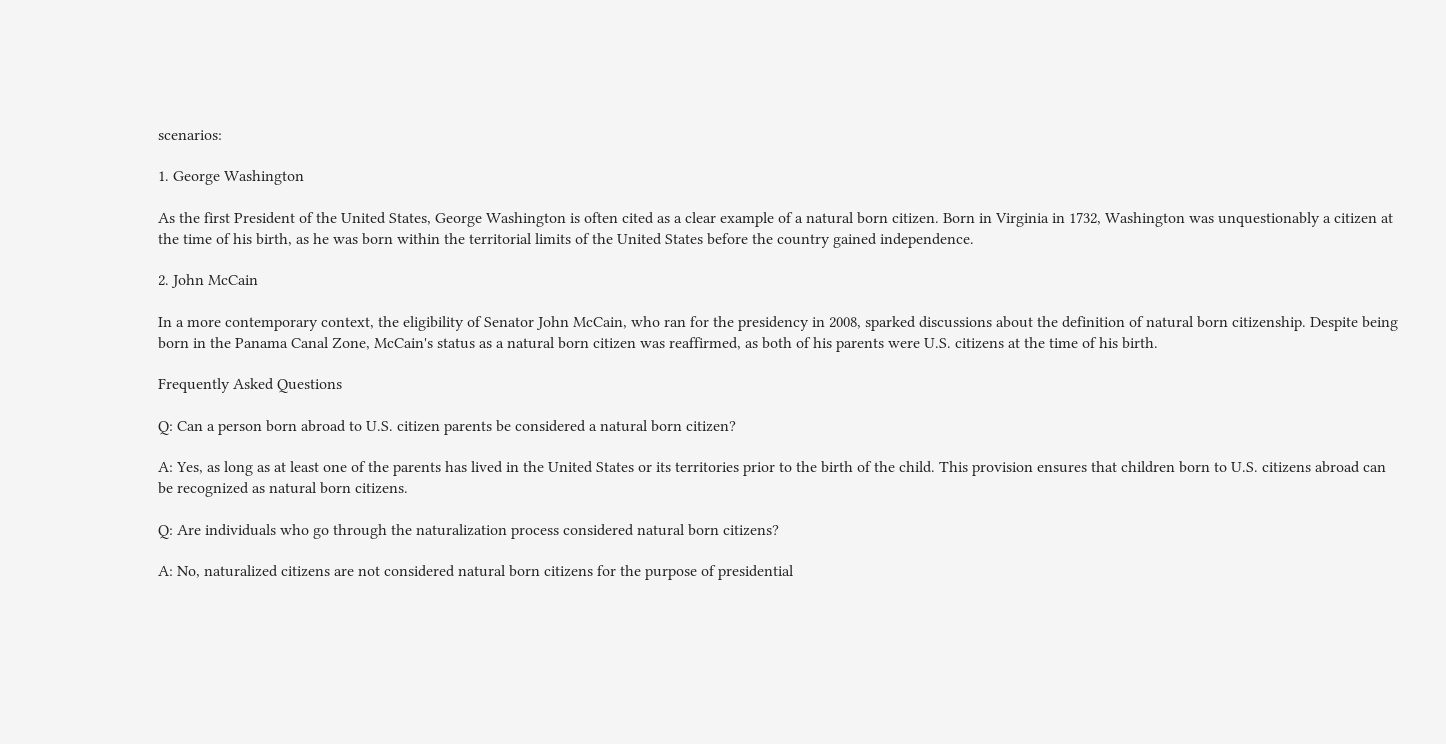scenarios:

1. George Washington

As the first President of the United States, George Washington is often cited as a clear example of a natural born citizen. Born in Virginia in 1732, Washington was unquestionably a citizen at the time of his birth, as he was born within the territorial limits of the United States before the country gained independence.

2. John McCain

In a more contemporary context, the eligibility of Senator John McCain, who ran for the presidency in 2008, sparked discussions about the definition of natural born citizenship. Despite being born in the Panama Canal Zone, McCain's status as a natural born citizen was reaffirmed, as both of his parents were U.S. citizens at the time of his birth.

Frequently Asked Questions

Q: Can a person born abroad to U.S. citizen parents be considered a natural born citizen?

A: Yes, as long as at least one of the parents has lived in the United States or its territories prior to the birth of the child. This provision ensures that children born to U.S. citizens abroad can be recognized as natural born citizens.

Q: Are individuals who go through the naturalization process considered natural born citizens?

A: No, naturalized citizens are not considered natural born citizens for the purpose of presidential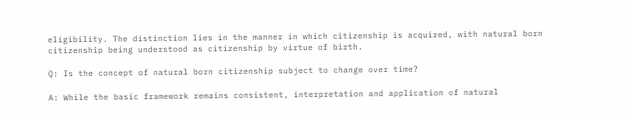eligibility. The distinction lies in the manner in which citizenship is acquired, with natural born citizenship being understood as citizenship by virtue of birth.

Q: Is the concept of natural born citizenship subject to change over time?

A: While the basic framework remains consistent, interpretation and application of natural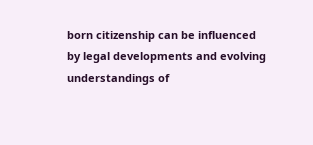born citizenship can be influenced by legal developments and evolving understandings of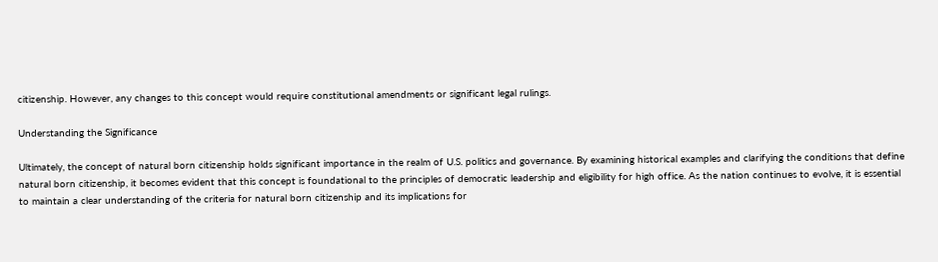citizenship. However, any changes to this concept would require constitutional amendments or significant legal rulings.

Understanding the Significance

Ultimately, the concept of natural born citizenship holds significant importance in the realm of U.S. politics and governance. By examining historical examples and clarifying the conditions that define natural born citizenship, it becomes evident that this concept is foundational to the principles of democratic leadership and eligibility for high office. As the nation continues to evolve, it is essential to maintain a clear understanding of the criteria for natural born citizenship and its implications for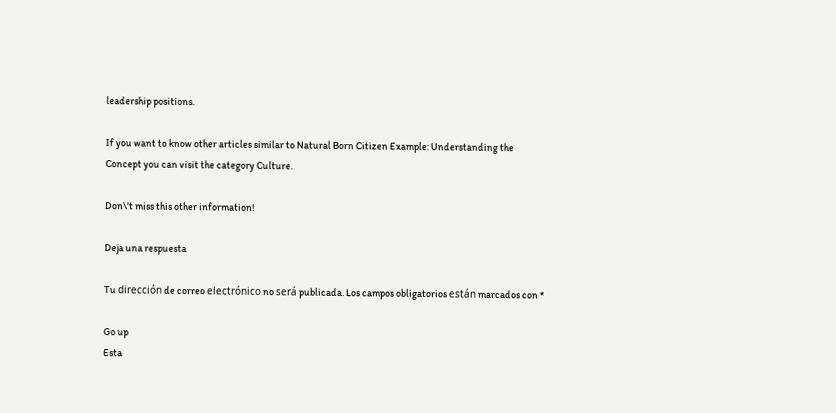leadership positions.

If you want to know other articles similar to Natural Born Citizen Example: Understanding the Concept you can visit the category Culture.

Don\'t miss this other information!

Deja una respuesta

Tu dirección de correo electrónico no será publicada. Los campos obligatorios están marcados con *

Go up
Esta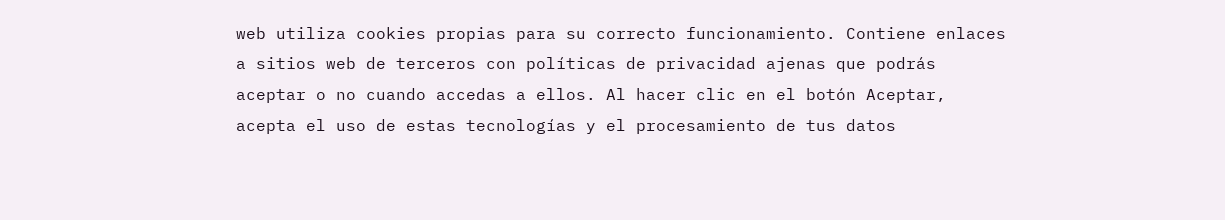web utiliza cookies propias para su correcto funcionamiento. Contiene enlaces a sitios web de terceros con políticas de privacidad ajenas que podrás aceptar o no cuando accedas a ellos. Al hacer clic en el botón Aceptar, acepta el uso de estas tecnologías y el procesamiento de tus datos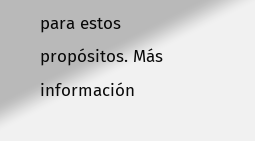para estos propósitos. Más información